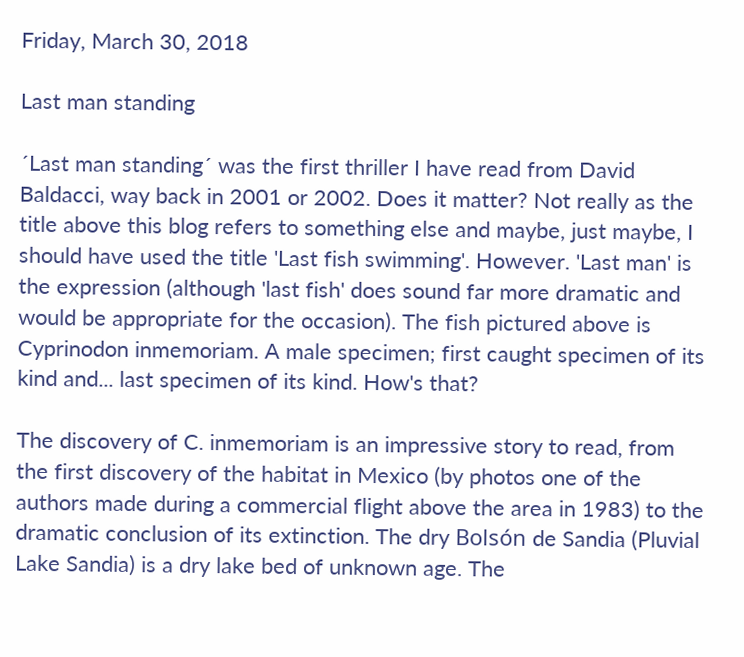Friday, March 30, 2018

Last man standing

´Last man standing´ was the first thriller I have read from David Baldacci, way back in 2001 or 2002. Does it matter? Not really as the title above this blog refers to something else and maybe, just maybe, I should have used the title 'Last fish swimming'. However. 'Last man' is the expression (although 'last fish' does sound far more dramatic and would be appropriate for the occasion). The fish pictured above is Cyprinodon inmemoriam. A male specimen; first caught specimen of its kind and... last specimen of its kind. How's that?

The discovery of C. inmemoriam is an impressive story to read, from the first discovery of the habitat in Mexico (by photos one of the authors made during a commercial flight above the area in 1983) to the dramatic conclusion of its extinction. The dry Bolsón de Sandia (Pluvial Lake Sandia) is a dry lake bed of unknown age. The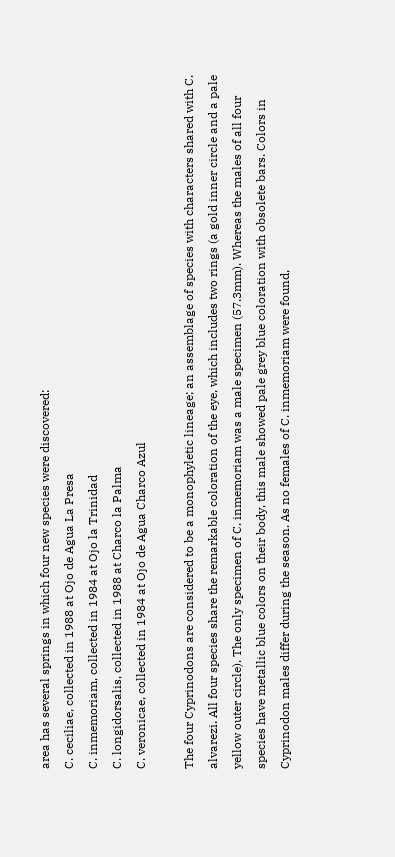area has several springs in which four new species were discovered:
C. ceciliae, collected in 1988 at Ojo de Agua La Presa
C. inmemoriam, collected in 1984 at Ojo la Trinidad
C. longidorsalis, collected in 1988 at Charco la Palma
C. veronicae, collected in 1984 at Ojo de Agua Charco Azul

The four Cyprinodons are considered to be a monophyletic lineage; an assemblage of species with characters shared with C. alvarezi. All four species share the remarkable coloration of the eye, which includes two rings (a gold inner circle and a pale yellow outer circle). The only specimen of C. inmemoriam was a male specimen (57.3mm). Whereas the males of all four species have metallic blue colors on their body, this male showed pale grey blue coloration with obsolete bars. Colors in Cyprinodon males differ during the season. As no females of C. inmemoriam were found,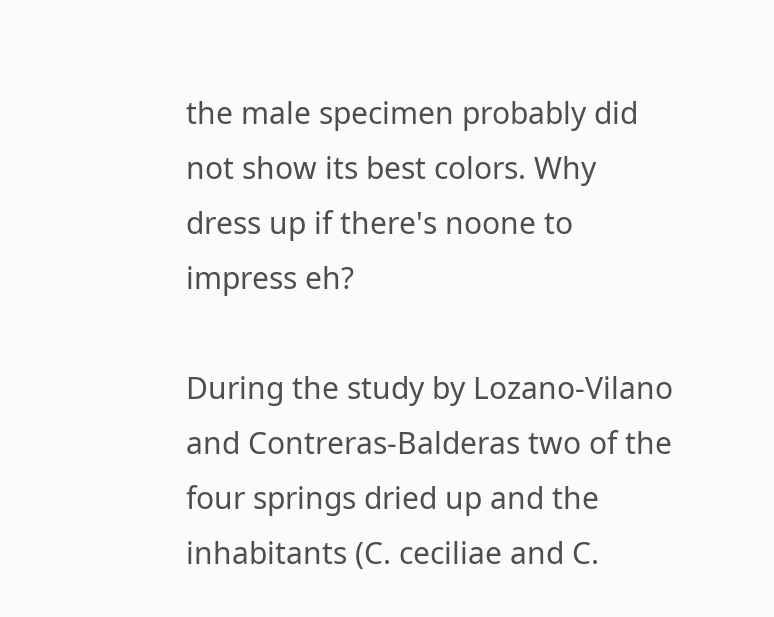the male specimen probably did not show its best colors. Why dress up if there's noone to impress eh?

During the study by Lozano-Vilano and Contreras-Balderas two of the four springs dried up and the inhabitants (C. ceciliae and C.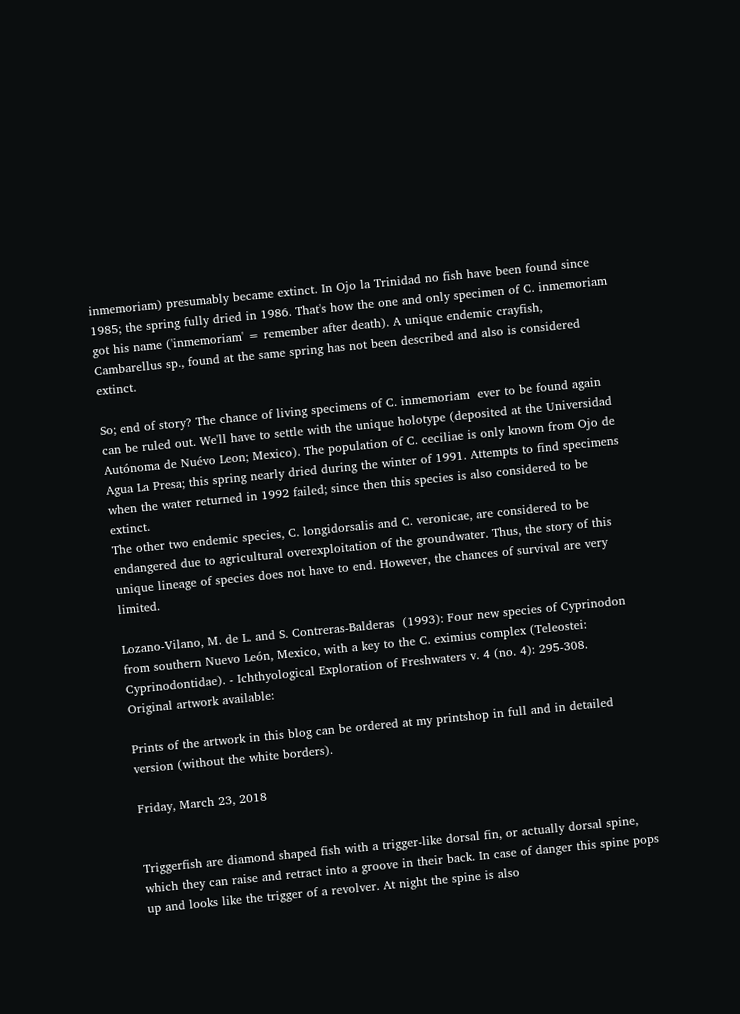inmemoriam) presumably became extinct. In Ojo la Trinidad no fish have been found since 1985; the spring fully dried in 1986. That's how the one and only specimen of C. inmemoriam got his name ('inmemoriam' = remember after death). A unique endemic crayfish, Cambarellus sp., found at the same spring has not been described and also is considered extinct.

So; end of story? The chance of living specimens of C. inmemoriam  ever to be found again can be ruled out. We'll have to settle with the unique holotype (deposited at the Universidad Autónoma de Nuévo Leon; Mexico). The population of C. ceciliae is only known from Ojo de Agua La Presa; this spring nearly dried during the winter of 1991. Attempts to find specimens when the water returned in 1992 failed; since then this species is also considered to be extinct.
The other two endemic species, C. longidorsalis and C. veronicae, are considered to be endangered due to agricultural overexploitation of the groundwater. Thus, the story of this unique lineage of species does not have to end. However, the chances of survival are very limited.

Lozano-Vilano, M. de L. and S. Contreras-Balderas  (1993): Four new species of Cyprinodon from southern Nuevo León, Mexico, with a key to the C. eximius complex (Teleostei: Cyprinodontidae). - Ichthyological Exploration of Freshwaters v. 4 (no. 4): 295-308.
Original artwork available:

Prints of the artwork in this blog can be ordered at my printshop in full and in detailed version (without the white borders).

Friday, March 23, 2018


Triggerfish are diamond shaped fish with a trigger-like dorsal fin, or actually dorsal spine, which they can raise and retract into a groove in their back. In case of danger this spine pops up and looks like the trigger of a revolver. At night the spine is also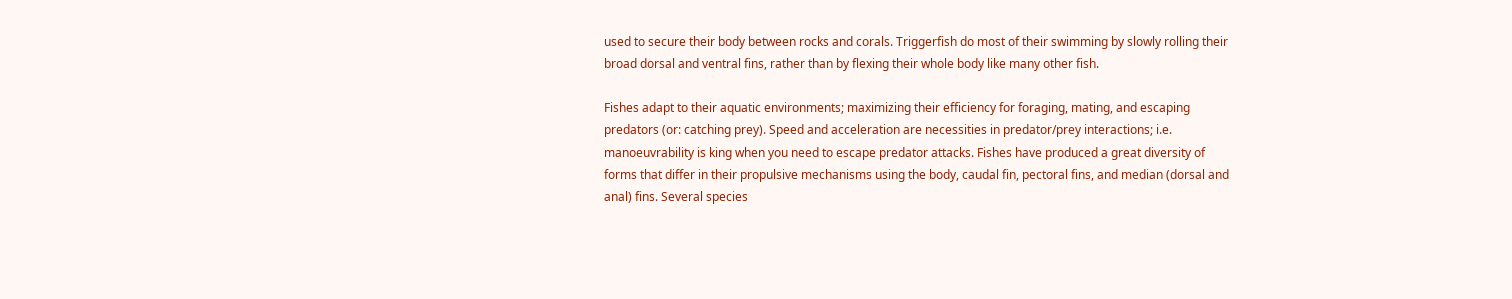used to secure their body between rocks and corals. Triggerfish do most of their swimming by slowly rolling their broad dorsal and ventral fins, rather than by flexing their whole body like many other fish.

Fishes adapt to their aquatic environments; maximizing their efficiency for foraging, mating, and escaping predators (or: catching prey). Speed and acceleration are necessities in predator/prey interactions; i.e. manoeuvrability is king when you need to escape predator attacks. Fishes have produced a great diversity of forms that differ in their propulsive mechanisms using the body, caudal fin, pectoral fins, and median (dorsal and anal) fins. Several species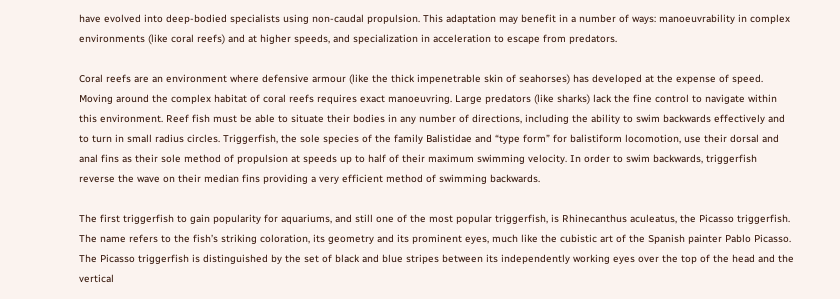have evolved into deep-bodied specialists using non-caudal propulsion. This adaptation may benefit in a number of ways: manoeuvrability in complex environments (like coral reefs) and at higher speeds, and specialization in acceleration to escape from predators.

Coral reefs are an environment where defensive armour (like the thick impenetrable skin of seahorses) has developed at the expense of speed. Moving around the complex habitat of coral reefs requires exact manoeuvring. Large predators (like sharks) lack the fine control to navigate within this environment. Reef fish must be able to situate their bodies in any number of directions, including the ability to swim backwards effectively and to turn in small radius circles. Triggerfish, the sole species of the family Balistidae and “type form” for balistiform locomotion, use their dorsal and anal fins as their sole method of propulsion at speeds up to half of their maximum swimming velocity. In order to swim backwards, triggerfish reverse the wave on their median fins providing a very efficient method of swimming backwards.

The first triggerfish to gain popularity for aquariums, and still one of the most popular triggerfish, is Rhinecanthus aculeatus, the Picasso triggerfish. The name refers to the fish’s striking coloration, its geometry and its prominent eyes, much like the cubistic art of the Spanish painter Pablo Picasso. The Picasso triggerfish is distinguished by the set of black and blue stripes between its independently working eyes over the top of the head and the vertical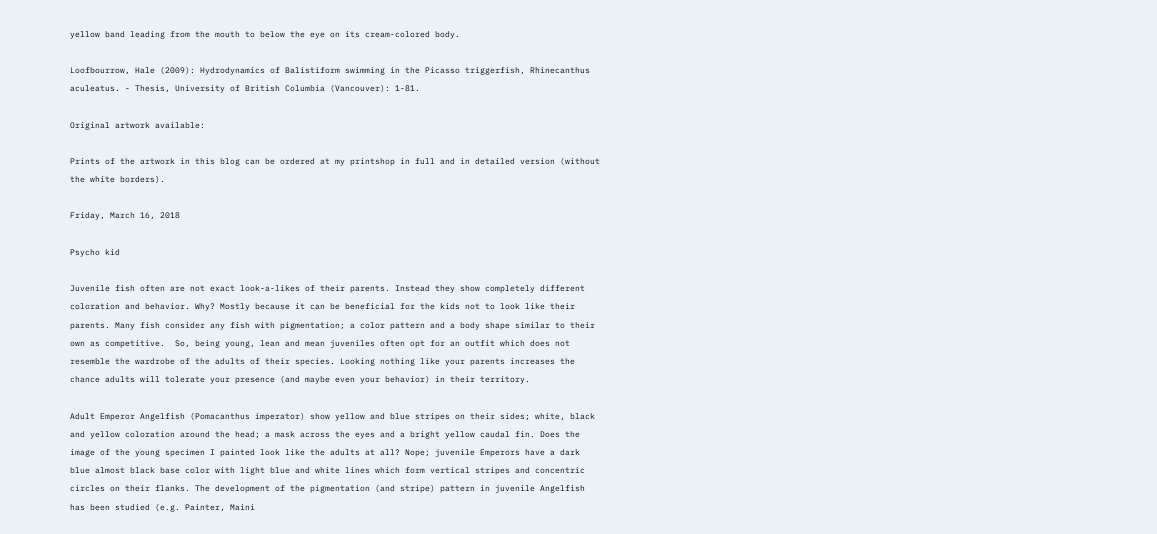yellow band leading from the mouth to below the eye on its cream-colored body.

Loofbourrow, Hale (2009): Hydrodynamics of Balistiform swimming in the Picasso triggerfish, Rhinecanthus aculeatus. - Thesis, University of British Columbia (Vancouver): 1-81.

Original artwork available:

Prints of the artwork in this blog can be ordered at my printshop in full and in detailed version (without the white borders).

Friday, March 16, 2018

Psycho kid

Juvenile fish often are not exact look-a-likes of their parents. Instead they show completely different coloration and behavior. Why? Mostly because it can be beneficial for the kids not to look like their parents. Many fish consider any fish with pigmentation; a color pattern and a body shape similar to their own as competitive.  So, being young, lean and mean juveniles often opt for an outfit which does not resemble the wardrobe of the adults of their species. Looking nothing like your parents increases the chance adults will tolerate your presence (and maybe even your behavior) in their territory.

Adult Emperor Angelfish (Pomacanthus imperator) show yellow and blue stripes on their sides; white, black and yellow coloration around the head; a mask across the eyes and a bright yellow caudal fin. Does the image of the young specimen I painted look like the adults at all? Nope; juvenile Emperors have a dark blue almost black base color with light blue and white lines which form vertical stripes and concentric circles on their flanks. The development of the pigmentation (and stripe) pattern in juvenile Angelfish has been studied (e.g. Painter, Maini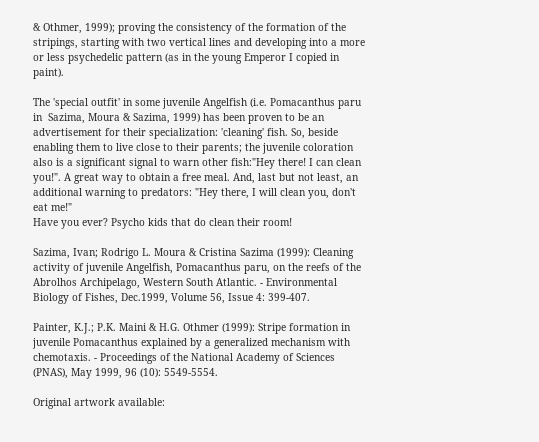& Othmer, 1999); proving the consistency of the formation of the stripings, starting with two vertical lines and developing into a more or less psychedelic pattern (as in the young Emperor I copied in paint).

The 'special outfit' in some juvenile Angelfish (i.e. Pomacanthus paru in  Sazima, Moura & Sazima, 1999) has been proven to be an advertisement for their specialization: 'cleaning' fish. So, beside enabling them to live close to their parents; the juvenile coloration also is a significant signal to warn other fish:"Hey there! I can clean you!". A great way to obtain a free meal. And, last but not least, an additional warning to predators: "Hey there, I will clean you, don't eat me!"
Have you ever? Psycho kids that do clean their room!

Sazima, Ivan; Rodrigo L. Moura & Cristina Sazima (1999): Cleaning activity of juvenile Angelfish, Pomacanthus paru, on the reefs of the Abrolhos Archipelago, Western South Atlantic. - Environmental Biology of Fishes, Dec.1999, Volume 56, Issue 4: 399-407.

Painter, K.J.; P.K. Maini & H.G. Othmer (1999): Stripe formation in juvenile Pomacanthus explained by a generalized mechanism with chemotaxis. - Proceedings of the National Academy of Sciences (PNAS), May 1999, 96 (10): 5549-5554.

Original artwork available: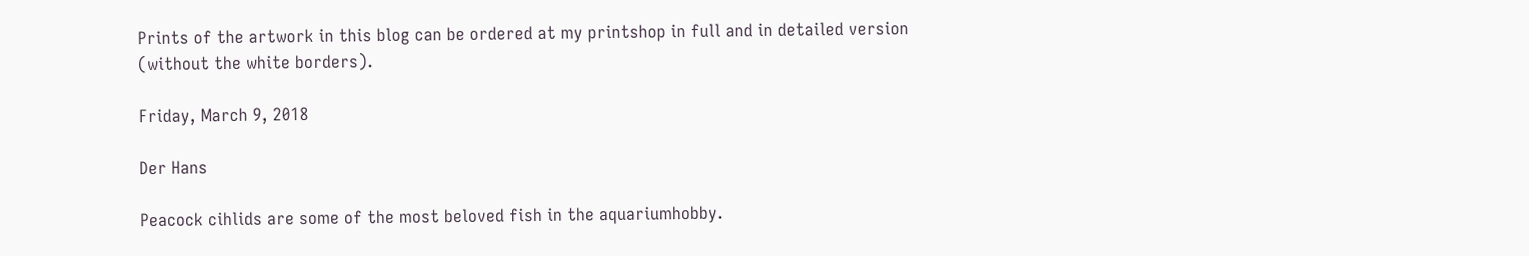Prints of the artwork in this blog can be ordered at my printshop in full and in detailed version (without the white borders).

Friday, March 9, 2018

Der Hans

Peacock cihlids are some of the most beloved fish in the aquariumhobby.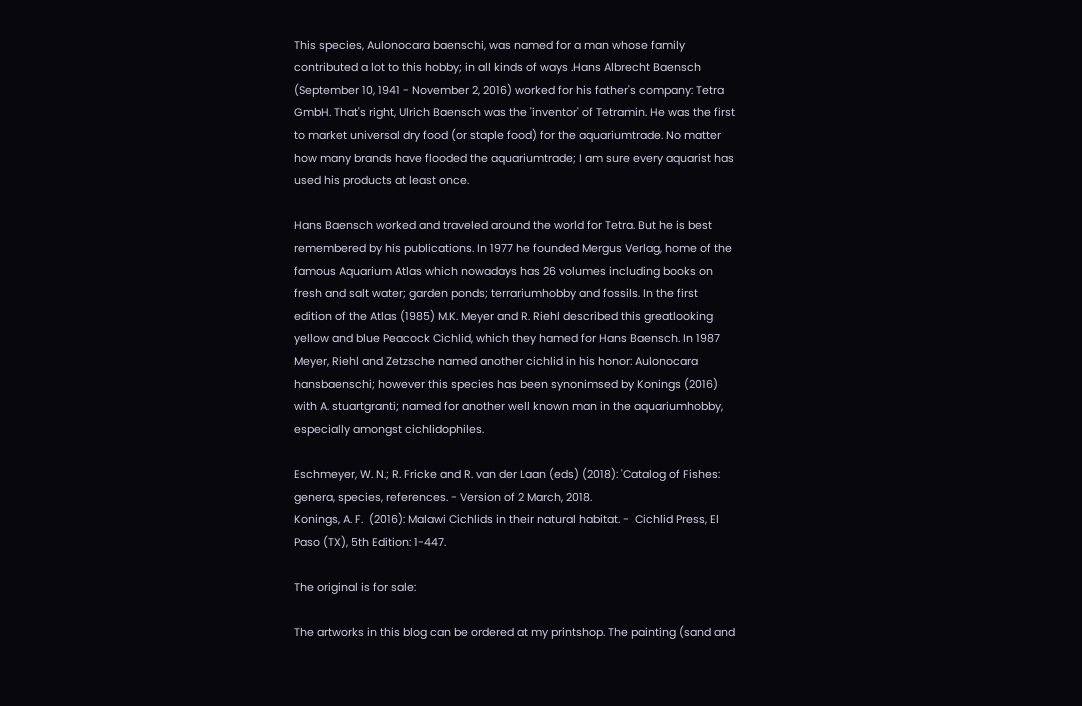This species, Aulonocara baenschi, was named for a man whose family contributed a lot to this hobby; in all kinds of ways .Hans Albrecht Baensch (September 10, 1941 - November 2, 2016) worked for his father's company: Tetra GmbH. That's right, Ulrich Baensch was the 'inventor' of Tetramin. He was the first to market universal dry food (or staple food) for the aquariumtrade. No matter how many brands have flooded the aquariumtrade; I am sure every aquarist has used his products at least once.

Hans Baensch worked and traveled around the world for Tetra. But he is best remembered by his publications. In 1977 he founded Mergus Verlag, home of the famous Aquarium Atlas which nowadays has 26 volumes including books on fresh and salt water; garden ponds; terrariumhobby and fossils. In the first edition of the Atlas (1985) M.K. Meyer and R. Riehl described this greatlooking yellow and blue Peacock Cichlid, which they hamed for Hans Baensch. In 1987 Meyer, Riehl and Zetzsche named another cichlid in his honor: Aulonocara hansbaenschi; however this species has been synonimsed by Konings (2016) with A. stuartgranti; named for another well known man in the aquariumhobby, especially amongst cichlidophiles.

Eschmeyer, W. N.; R. Fricke and R. van der Laan (eds) (2018): 'Catalog of Fishes: genera, species, references. - Version of 2 March, 2018.
Konings, A. F.  (2016): Malawi Cichlids in their natural habitat. -  Cichlid Press, El Paso (TX), 5th Edition: 1-447.

The original is for sale:

The artworks in this blog can be ordered at my printshop. The painting (sand and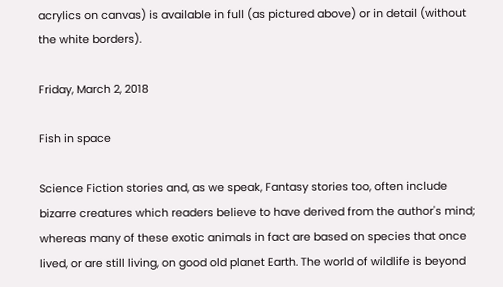acrylics on canvas) is available in full (as pictured above) or in detail (without the white borders).

Friday, March 2, 2018

Fish in space

Science Fiction stories and, as we speak, Fantasy stories too, often include bizarre creatures which readers believe to have derived from the author's mind; whereas many of these exotic animals in fact are based on species that once lived, or are still living, on good old planet Earth. The world of wildlife is beyond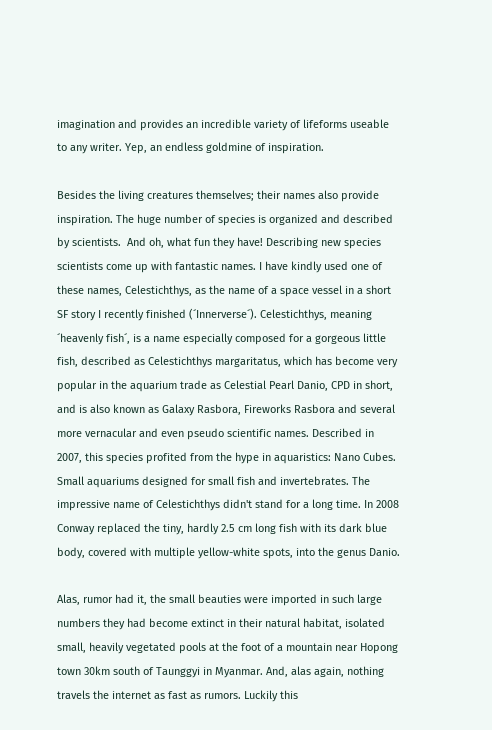imagination and provides an incredible variety of lifeforms useable to any writer. Yep, an endless goldmine of inspiration.

Besides the living creatures themselves; their names also provide inspiration. The huge number of species is organized and described by scientists.  And oh, what fun they have! Describing new species scientists come up with fantastic names. I have kindly used one of these names, Celestichthys, as the name of a space vessel in a short SF story I recently finished (´Innerverse´). Celestichthys, meaning ´heavenly fish´, is a name especially composed for a gorgeous little fish, described as Celestichthys margaritatus, which has become very popular in the aquarium trade as Celestial Pearl Danio, CPD in short, and is also known as Galaxy Rasbora, Fireworks Rasbora and several more vernacular and even pseudo scientific names. Described in 2007, this species profited from the hype in aquaristics: Nano Cubes. Small aquariums designed for small fish and invertebrates. The impressive name of Celestichthys didn't stand for a long time. In 2008 Conway replaced the tiny, hardly 2.5 cm long fish with its dark blue body, covered with multiple yellow-white spots, into the genus Danio.

Alas, rumor had it, the small beauties were imported in such large numbers they had become extinct in their natural habitat, isolated small, heavily vegetated pools at the foot of a mountain near Hopong town 30km south of Taunggyi in Myanmar. And, alas again, nothing travels the internet as fast as rumors. Luckily this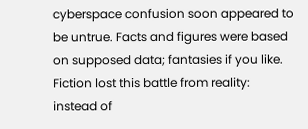cyberspace confusion soon appeared to be untrue. Facts and figures were based on supposed data; fantasies if you like. Fiction lost this battle from reality: instead of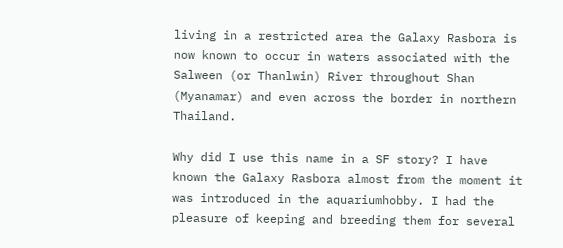living in a restricted area the Galaxy Rasbora is now known to occur in waters associated with the Salween (or Thanlwin) River throughout Shan (Myanamar) and even across the border in northern Thailand.

Why did I use this name in a SF story? I have known the Galaxy Rasbora almost from the moment it was introduced in the aquariumhobby. I had the pleasure of keeping and breeding them for several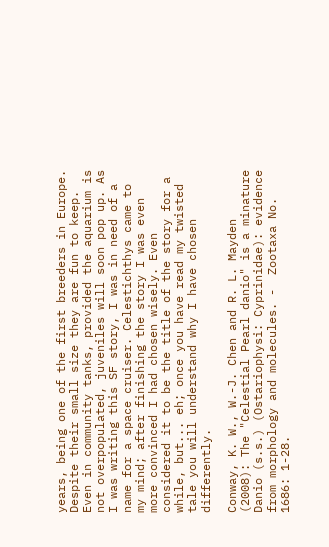years, being one of the first breeders in Europe. Despite their small size they are fun to keep. Even in community tanks, provided the aquarium is not overpopulated, juveniles will soon pop up. As I was writing this SF story, I was in need of a name for a space cruiser. Celestichthys came to my mind; after finishing the story I was even more convinced I had chosen wisely. Even considered it to be the title of the story for a while, but... eh; once you have read my twisted tale you will understand why I have chosen differently.

Conway, K. W., W.-J. Chen and R. L. Mayden (2008): The "Celestial Pearl danio" is a minature Danio (s.s.) (Ostariophysi: Cyprinidae): evidence from morphology and molecules. -  Zootaxa No. 1686: 1-28.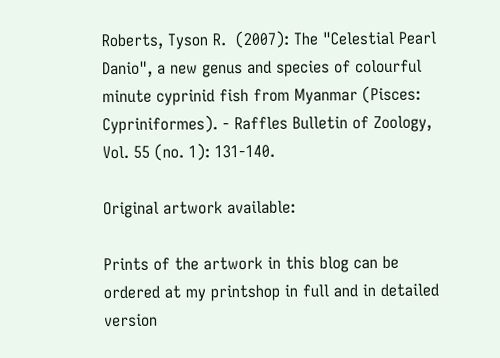Roberts, Tyson R.  (2007): The "Celestial Pearl Danio", a new genus and species of colourful minute cyprinid fish from Myanmar (Pisces: Cypriniformes). - Raffles Bulletin of Zoology, Vol. 55 (no. 1): 131-140.

Original artwork available:

Prints of the artwork in this blog can be ordered at my printshop in full and in detailed version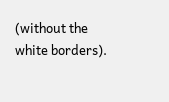(without the white borders).